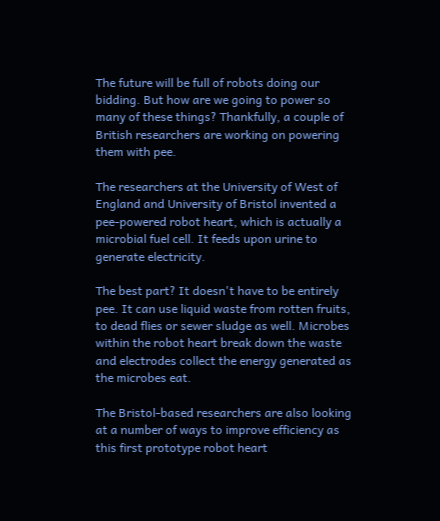The future will be full of robots doing our bidding. But how are we going to power so many of these things? Thankfully, a couple of British researchers are working on powering them with pee.

The researchers at the University of West of England and University of Bristol invented a pee-powered robot heart, which is actually a microbial fuel cell. It feeds upon urine to generate electricity.

The best part? It doesn't have to be entirely pee. It can use liquid waste from rotten fruits, to dead flies or sewer sludge as well. Microbes within the robot heart break down the waste and electrodes collect the energy generated as the microbes eat.

The Bristol-based researchers are also looking at a number of ways to improve efficiency as this first prototype robot heart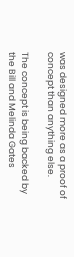was designed more as a proof of concept than anything else.

The concept is being backed by the Bill and Melinda Gates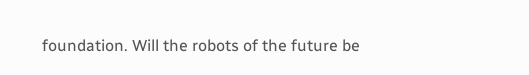foundation. Will the robots of the future be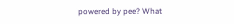powered by pee? What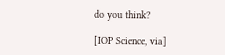do you think?

[IOP Science, via]